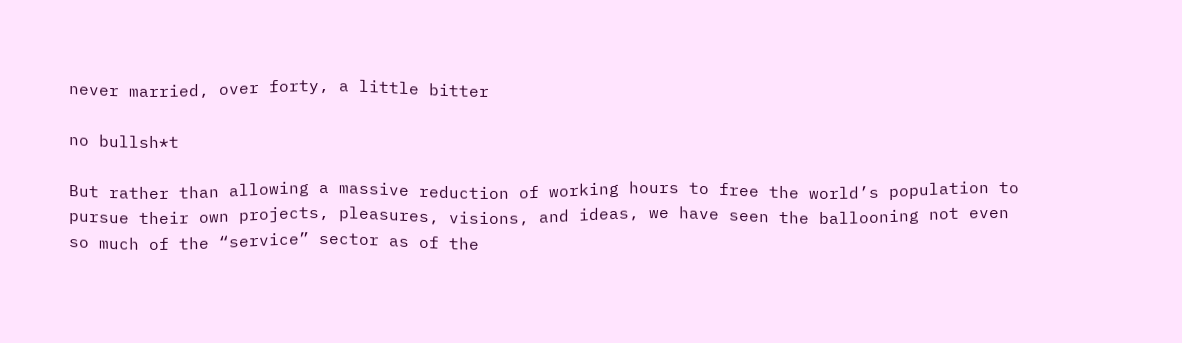never married, over forty, a little bitter

no bullsh*t

But rather than allowing a massive reduction of working hours to free the world’s population to pursue their own projects, pleasures, visions, and ideas, we have seen the ballooning not even so much of the “service” sector as of the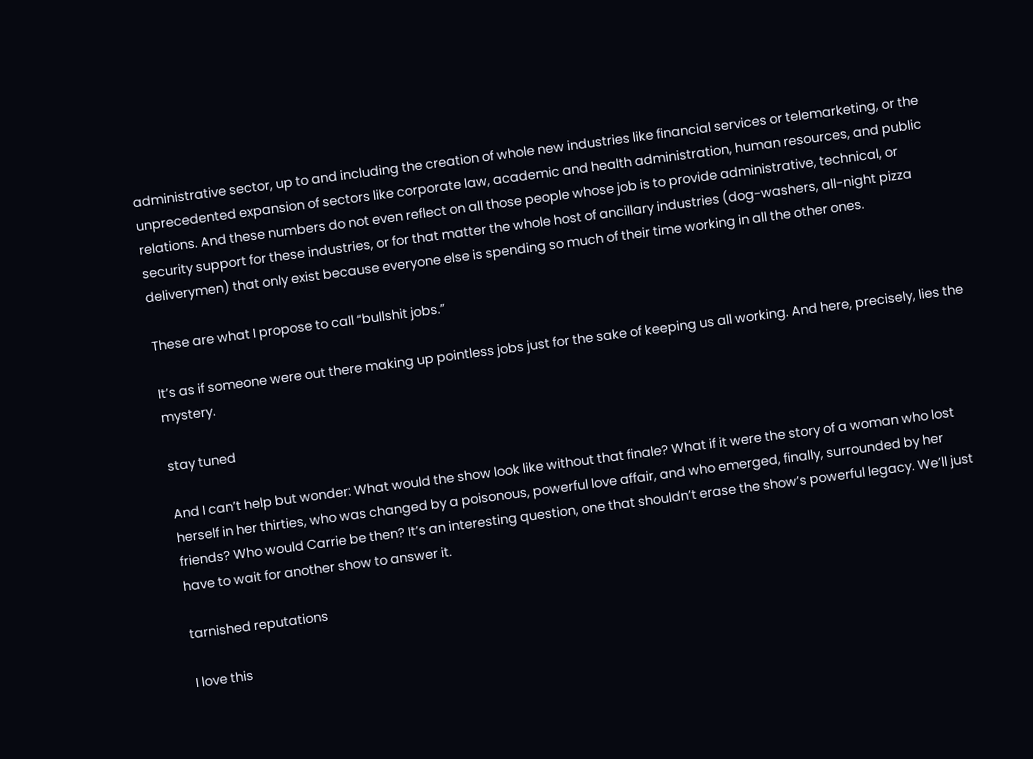administrative sector, up to and including the creation of whole new industries like financial services or telemarketing, or the unprecedented expansion of sectors like corporate law, academic and health administration, human resources, and public relations. And these numbers do not even reflect on all those people whose job is to provide administrative, technical, or security support for these industries, or for that matter the whole host of ancillary industries (dog-washers, all-night pizza deliverymen) that only exist because everyone else is spending so much of their time working in all the other ones.

These are what I propose to call “bullshit jobs.”

It’s as if someone were out there making up pointless jobs just for the sake of keeping us all working. And here, precisely, lies the mystery.

stay tuned

And I can’t help but wonder: What would the show look like without that finale? What if it were the story of a woman who lost herself in her thirties, who was changed by a poisonous, powerful love affair, and who emerged, finally, surrounded by her friends? Who would Carrie be then? It’s an interesting question, one that shouldn’t erase the show’s powerful legacy. We’ll just have to wait for another show to answer it.

tarnished reputations

I love this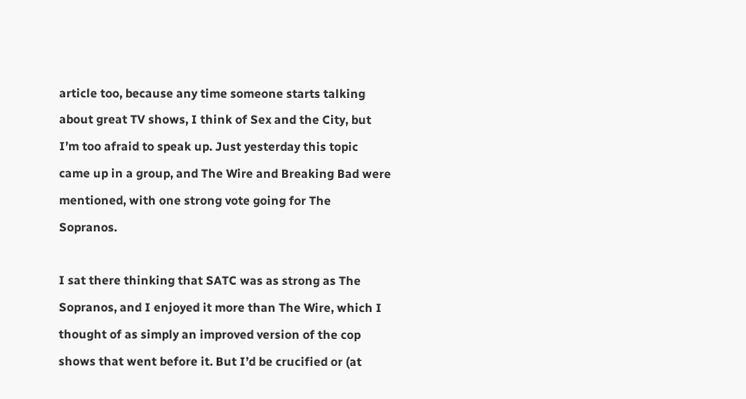article too, because any time someone starts talking about great TV shows, I think of Sex and the City, but I’m too afraid to speak up. Just yesterday this topic came up in a group, and The Wire and Breaking Bad were mentioned, with one strong vote going for The Sopranos.

I sat there thinking that SATC was as strong as The Sopranos, and I enjoyed it more than The Wire, which I thought of as simply an improved version of the cop shows that went before it. But I’d be crucified or (at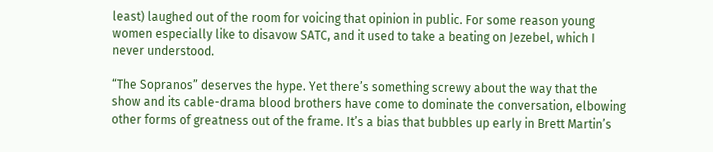least) laughed out of the room for voicing that opinion in public. For some reason young women especially like to disavow SATC, and it used to take a beating on Jezebel, which I never understood.

“The Sopranos” deserves the hype. Yet there’s something screwy about the way that the show and its cable-drama blood brothers have come to dominate the conversation, elbowing other forms of greatness out of the frame. It’s a bias that bubbles up early in Brett Martin’s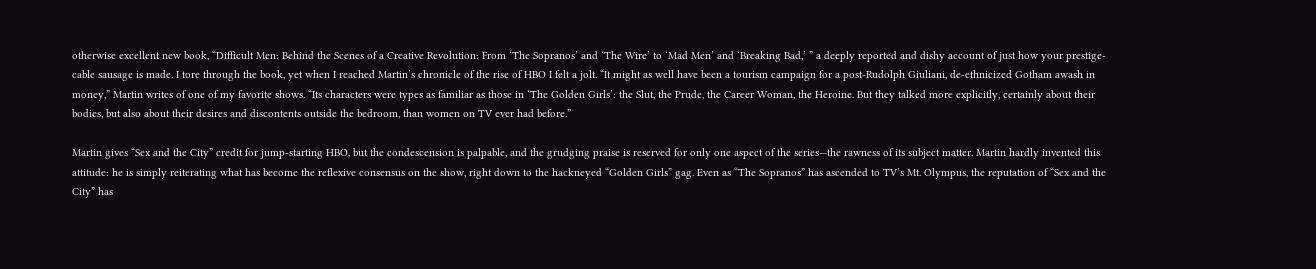otherwise excellent new book, “Difficult Men: Behind the Scenes of a Creative Revolution: From ‘The Sopranos’ and ‘The Wire’ to ‘Mad Men’ and ‘Breaking Bad,’ ” a deeply reported and dishy account of just how your prestige-cable sausage is made. I tore through the book, yet when I reached Martin’s chronicle of the rise of HBO I felt a jolt. “It might as well have been a tourism campaign for a post-Rudolph Giuliani, de-ethnicized Gotham awash in money,” Martin writes of one of my favorite shows. “Its characters were types as familiar as those in ‘The Golden Girls’: the Slut, the Prude, the Career Woman, the Heroine. But they talked more explicitly, certainly about their bodies, but also about their desires and discontents outside the bedroom, than women on TV ever had before.”

Martin gives “Sex and the City” credit for jump-starting HBO, but the condescension is palpable, and the grudging praise is reserved for only one aspect of the series—the rawness of its subject matter. Martin hardly invented this attitude: he is simply reiterating what has become the reflexive consensus on the show, right down to the hackneyed “Golden Girls” gag. Even as “The Sopranos” has ascended to TV’s Mt. Olympus, the reputation of “Sex and the City” has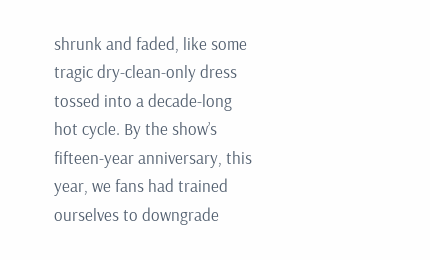shrunk and faded, like some tragic dry-clean-only dress tossed into a decade-long hot cycle. By the show’s fifteen-year anniversary, this year, we fans had trained ourselves to downgrade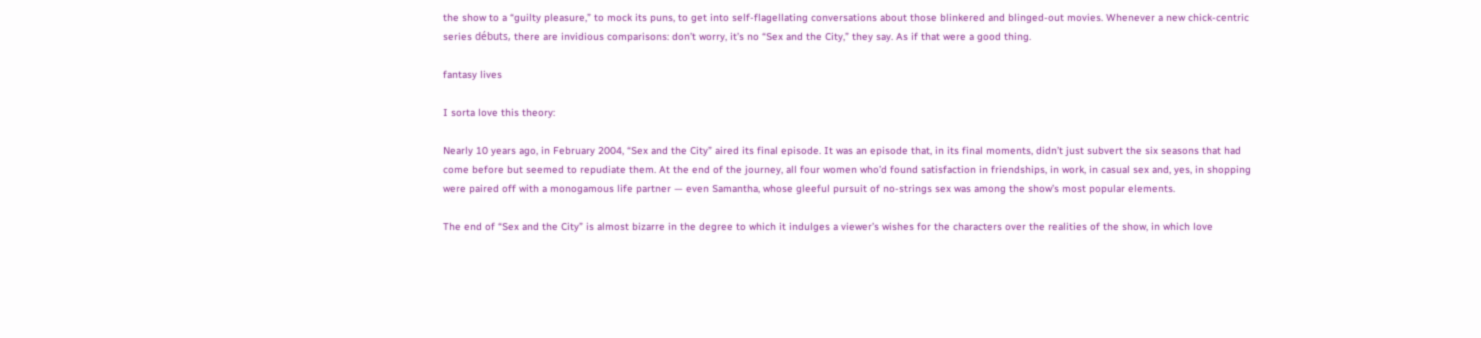the show to a “guilty pleasure,” to mock its puns, to get into self-flagellating conversations about those blinkered and blinged-out movies. Whenever a new chick-centric series débuts, there are invidious comparisons: don’t worry, it’s no “Sex and the City,” they say. As if that were a good thing.

fantasy lives

I sorta love this theory:

Nearly 10 years ago, in February 2004, “Sex and the City” aired its final episode. It was an episode that, in its final moments, didn’t just subvert the six seasons that had come before but seemed to repudiate them. At the end of the journey, all four women who’d found satisfaction in friendships, in work, in casual sex and, yes, in shopping were paired off with a monogamous life partner — even Samantha, whose gleeful pursuit of no-strings sex was among the show’s most popular elements.

The end of “Sex and the City” is almost bizarre in the degree to which it indulges a viewer’s wishes for the characters over the realities of the show, in which love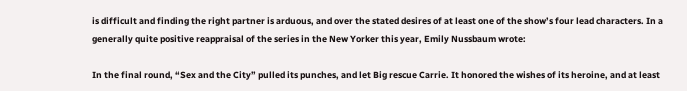is difficult and finding the right partner is arduous, and over the stated desires of at least one of the show’s four lead characters. In a generally quite positive reappraisal of the series in the New Yorker this year, Emily Nussbaum wrote:

In the final round, “Sex and the City” pulled its punches, and let Big rescue Carrie. It honored the wishes of its heroine, and at least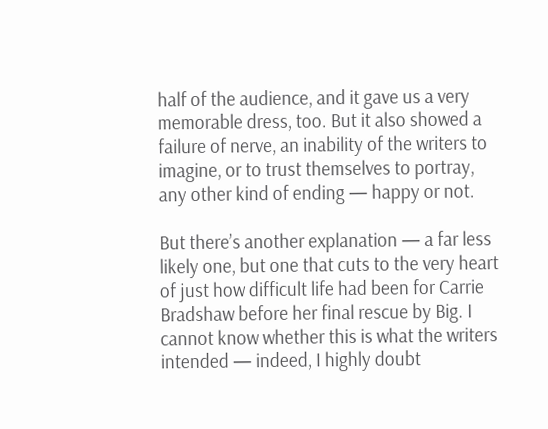half of the audience, and it gave us a very memorable dress, too. But it also showed a failure of nerve, an inability of the writers to imagine, or to trust themselves to portray, any other kind of ending — happy or not.

But there’s another explanation — a far less likely one, but one that cuts to the very heart of just how difficult life had been for Carrie Bradshaw before her final rescue by Big. I cannot know whether this is what the writers intended — indeed, I highly doubt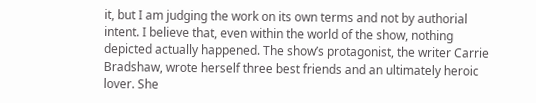it, but I am judging the work on its own terms and not by authorial intent. I believe that, even within the world of the show, nothing depicted actually happened. The show’s protagonist, the writer Carrie Bradshaw, wrote herself three best friends and an ultimately heroic lover. She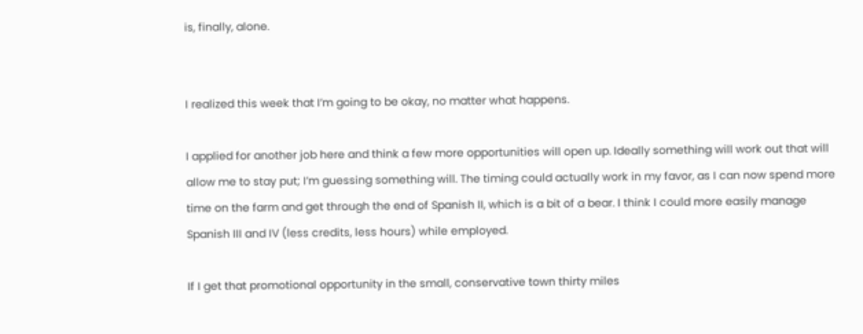is, finally, alone.


I realized this week that I’m going to be okay, no matter what happens.

I applied for another job here and think a few more opportunities will open up. Ideally something will work out that will allow me to stay put; I’m guessing something will. The timing could actually work in my favor, as I can now spend more time on the farm and get through the end of Spanish II, which is a bit of a bear. I think I could more easily manage Spanish III and IV (less credits, less hours) while employed.

If I get that promotional opportunity in the small, conservative town thirty miles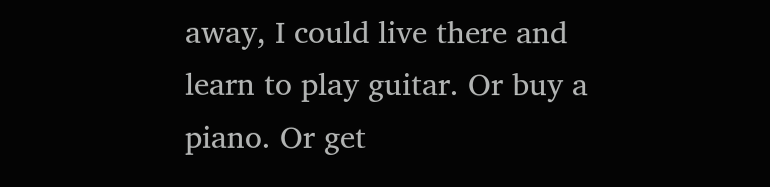away, I could live there and learn to play guitar. Or buy a piano. Or get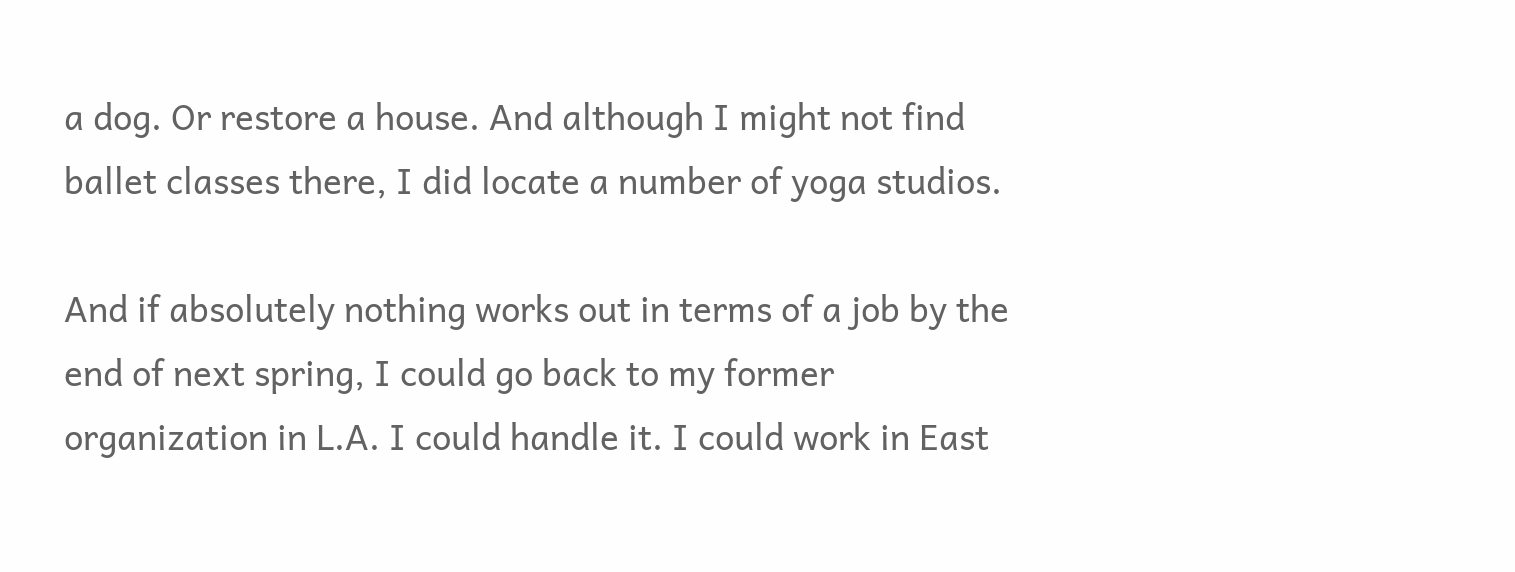a dog. Or restore a house. And although I might not find ballet classes there, I did locate a number of yoga studios.

And if absolutely nothing works out in terms of a job by the end of next spring, I could go back to my former organization in L.A. I could handle it. I could work in East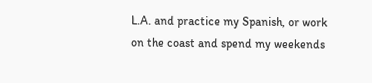L.A. and practice my Spanish, or work on the coast and spend my weekends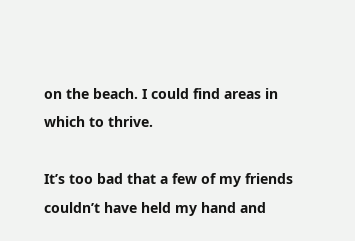on the beach. I could find areas in which to thrive.

It’s too bad that a few of my friends couldn’t have held my hand and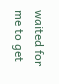waited for me to get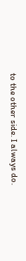to the other side. I always do.